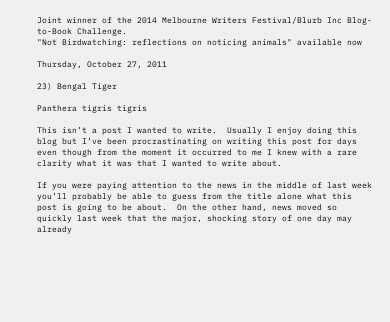Joint winner of the 2014 Melbourne Writers Festival/Blurb Inc Blog-to-Book Challenge.
"Not Birdwatching: reflections on noticing animals" available now

Thursday, October 27, 2011

23) Bengal Tiger

Panthera tigris tigris

This isn’t a post I wanted to write.  Usually I enjoy doing this blog but I’ve been procrastinating on writing this post for days even though from the moment it occurred to me I knew with a rare clarity what it was that I wanted to write about.

If you were paying attention to the news in the middle of last week you’ll probably be able to guess from the title alone what this post is going to be about.  On the other hand, news moved so quickly last week that the major, shocking story of one day may already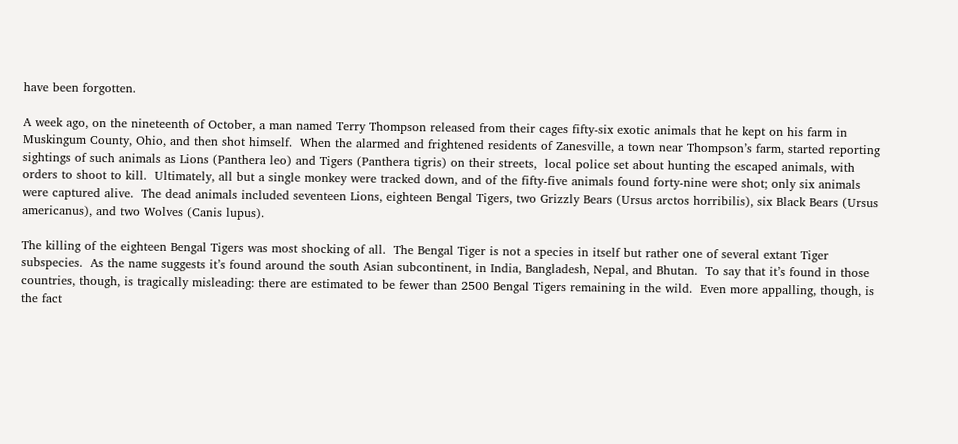have been forgotten.

A week ago, on the nineteenth of October, a man named Terry Thompson released from their cages fifty-six exotic animals that he kept on his farm in Muskingum County, Ohio, and then shot himself.  When the alarmed and frightened residents of Zanesville, a town near Thompson’s farm, started reporting sightings of such animals as Lions (Panthera leo) and Tigers (Panthera tigris) on their streets,  local police set about hunting the escaped animals, with orders to shoot to kill.  Ultimately, all but a single monkey were tracked down, and of the fifty-five animals found forty-nine were shot; only six animals were captured alive.  The dead animals included seventeen Lions, eighteen Bengal Tigers, two Grizzly Bears (Ursus arctos horribilis), six Black Bears (Ursus americanus), and two Wolves (Canis lupus).

The killing of the eighteen Bengal Tigers was most shocking of all.  The Bengal Tiger is not a species in itself but rather one of several extant Tiger subspecies.  As the name suggests it’s found around the south Asian subcontinent, in India, Bangladesh, Nepal, and Bhutan.  To say that it’s found in those countries, though, is tragically misleading: there are estimated to be fewer than 2500 Bengal Tigers remaining in the wild.  Even more appalling, though, is the fact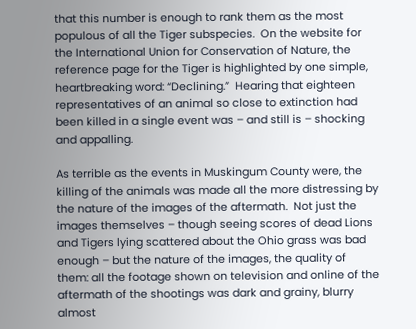that this number is enough to rank them as the most populous of all the Tiger subspecies.  On the website for the International Union for Conservation of Nature, the reference page for the Tiger is highlighted by one simple, heartbreaking word: “Declining.”  Hearing that eighteen representatives of an animal so close to extinction had been killed in a single event was – and still is – shocking and appalling.

As terrible as the events in Muskingum County were, the killing of the animals was made all the more distressing by the nature of the images of the aftermath.  Not just the images themselves – though seeing scores of dead Lions and Tigers lying scattered about the Ohio grass was bad enough – but the nature of the images, the quality of them: all the footage shown on television and online of the aftermath of the shootings was dark and grainy, blurry almost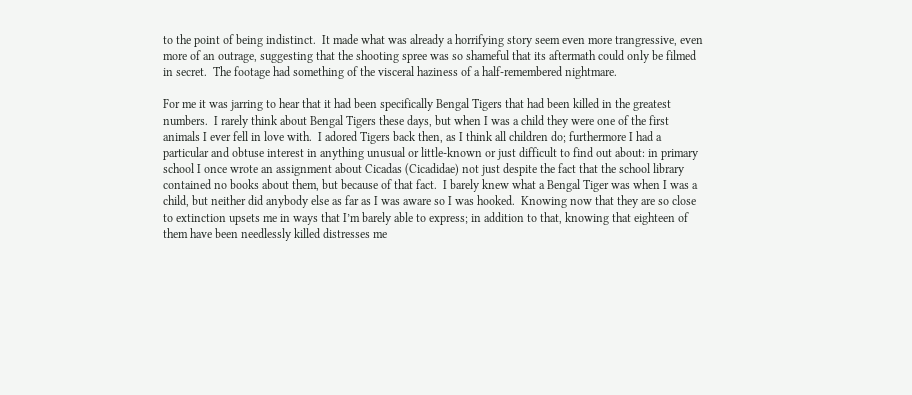to the point of being indistinct.  It made what was already a horrifying story seem even more trangressive, even more of an outrage, suggesting that the shooting spree was so shameful that its aftermath could only be filmed in secret.  The footage had something of the visceral haziness of a half-remembered nightmare.

For me it was jarring to hear that it had been specifically Bengal Tigers that had been killed in the greatest numbers.  I rarely think about Bengal Tigers these days, but when I was a child they were one of the first animals I ever fell in love with.  I adored Tigers back then, as I think all children do; furthermore I had a particular and obtuse interest in anything unusual or little-known or just difficult to find out about: in primary school I once wrote an assignment about Cicadas (Cicadidae) not just despite the fact that the school library contained no books about them, but because of that fact.  I barely knew what a Bengal Tiger was when I was a child, but neither did anybody else as far as I was aware so I was hooked.  Knowing now that they are so close to extinction upsets me in ways that I’m barely able to express; in addition to that, knowing that eighteen of them have been needlessly killed distresses me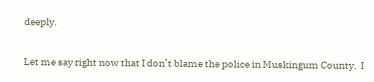deeply.

Let me say right now that I don’t blame the police in Muskingum County.  I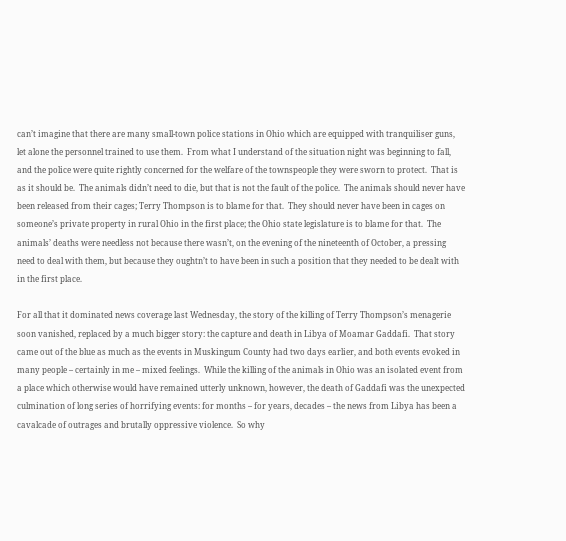can’t imagine that there are many small-town police stations in Ohio which are equipped with tranquiliser guns, let alone the personnel trained to use them.  From what I understand of the situation night was beginning to fall, and the police were quite rightly concerned for the welfare of the townspeople they were sworn to protect.  That is as it should be.  The animals didn’t need to die, but that is not the fault of the police.  The animals should never have been released from their cages; Terry Thompson is to blame for that.  They should never have been in cages on someone’s private property in rural Ohio in the first place; the Ohio state legislature is to blame for that.  The animals’ deaths were needless not because there wasn’t, on the evening of the nineteenth of October, a pressing need to deal with them, but because they oughtn’t to have been in such a position that they needed to be dealt with in the first place.

For all that it dominated news coverage last Wednesday, the story of the killing of Terry Thompson’s menagerie soon vanished, replaced by a much bigger story: the capture and death in Libya of Moamar Gaddafi.  That story came out of the blue as much as the events in Muskingum County had two days earlier, and both events evoked in many people – certainly in me – mixed feelings.  While the killing of the animals in Ohio was an isolated event from a place which otherwise would have remained utterly unknown, however, the death of Gaddafi was the unexpected culmination of long series of horrifying events: for months – for years, decades – the news from Libya has been a cavalcade of outrages and brutally oppressive violence.  So why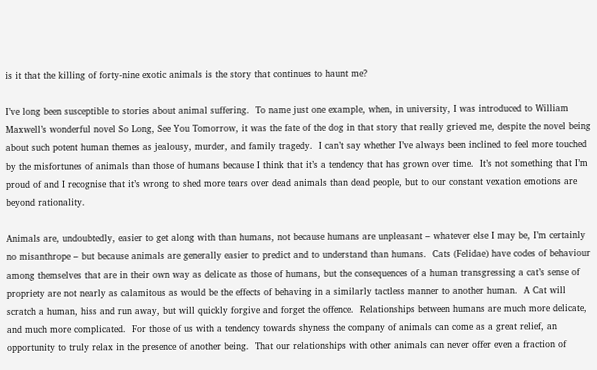is it that the killing of forty-nine exotic animals is the story that continues to haunt me?

I’ve long been susceptible to stories about animal suffering.  To name just one example, when, in university, I was introduced to William Maxwell’s wonderful novel So Long, See You Tomorrow, it was the fate of the dog in that story that really grieved me, despite the novel being about such potent human themes as jealousy, murder, and family tragedy.  I can’t say whether I’ve always been inclined to feel more touched by the misfortunes of animals than those of humans because I think that it’s a tendency that has grown over time.  It’s not something that I’m proud of and I recognise that it’s wrong to shed more tears over dead animals than dead people, but to our constant vexation emotions are beyond rationality.

Animals are, undoubtedly, easier to get along with than humans, not because humans are unpleasant – whatever else I may be, I’m certainly no misanthrope – but because animals are generally easier to predict and to understand than humans.  Cats (Felidae) have codes of behaviour among themselves that are in their own way as delicate as those of humans, but the consequences of a human transgressing a cat’s sense of propriety are not nearly as calamitous as would be the effects of behaving in a similarly tactless manner to another human.  A Cat will scratch a human, hiss and run away, but will quickly forgive and forget the offence.  Relationships between humans are much more delicate, and much more complicated.  For those of us with a tendency towards shyness the company of animals can come as a great relief, an opportunity to truly relax in the presence of another being.  That our relationships with other animals can never offer even a fraction of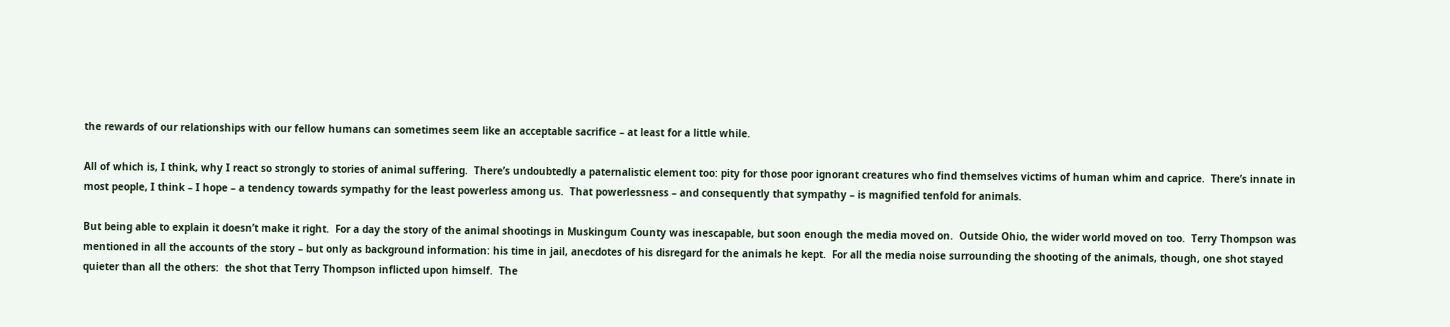the rewards of our relationships with our fellow humans can sometimes seem like an acceptable sacrifice – at least for a little while.

All of which is, I think, why I react so strongly to stories of animal suffering.  There’s undoubtedly a paternalistic element too: pity for those poor ignorant creatures who find themselves victims of human whim and caprice.  There’s innate in most people, I think – I hope – a tendency towards sympathy for the least powerless among us.  That powerlessness – and consequently that sympathy – is magnified tenfold for animals.

But being able to explain it doesn’t make it right.  For a day the story of the animal shootings in Muskingum County was inescapable, but soon enough the media moved on.  Outside Ohio, the wider world moved on too.  Terry Thompson was mentioned in all the accounts of the story – but only as background information: his time in jail, anecdotes of his disregard for the animals he kept.  For all the media noise surrounding the shooting of the animals, though, one shot stayed quieter than all the others:  the shot that Terry Thompson inflicted upon himself.  The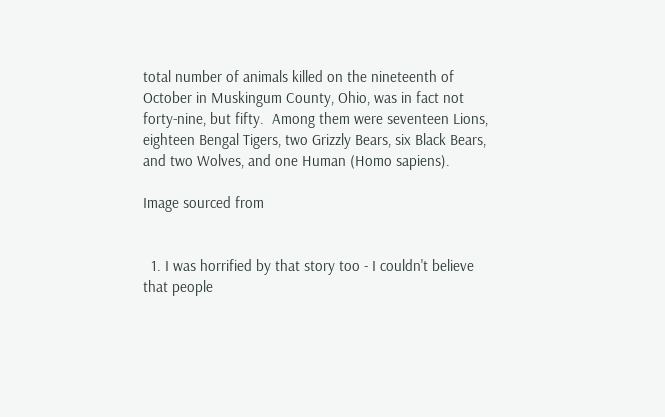total number of animals killed on the nineteenth of October in Muskingum County, Ohio, was in fact not forty-nine, but fifty.  Among them were seventeen Lions, eighteen Bengal Tigers, two Grizzly Bears, six Black Bears, and two Wolves, and one Human (Homo sapiens).

Image sourced from


  1. I was horrified by that story too - I couldn't believe that people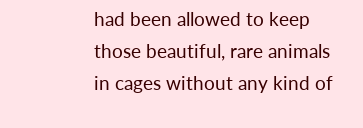had been allowed to keep those beautiful, rare animals in cages without any kind of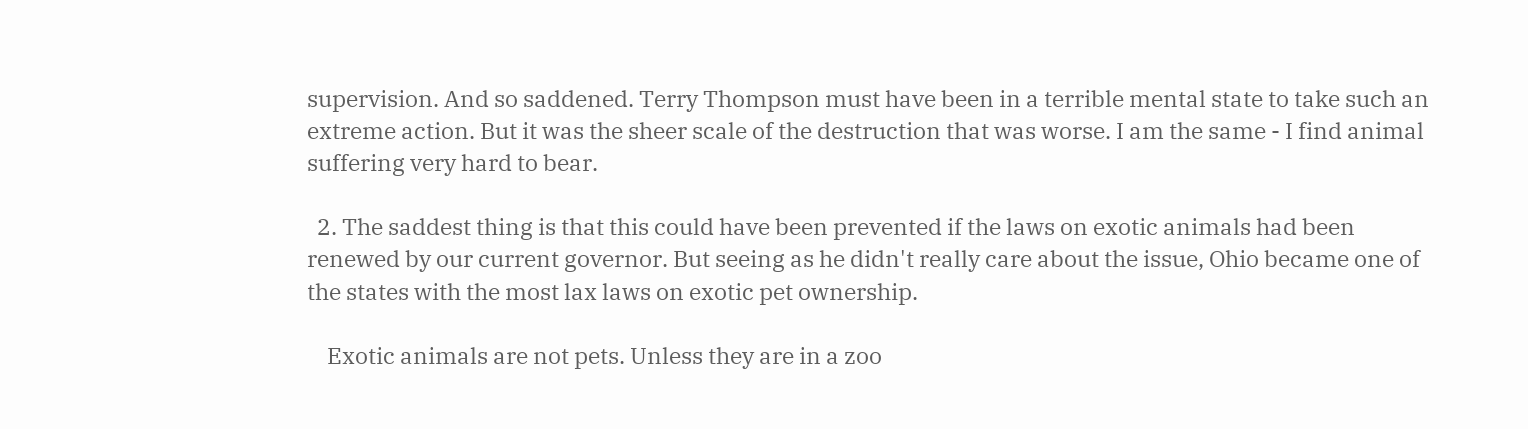supervision. And so saddened. Terry Thompson must have been in a terrible mental state to take such an extreme action. But it was the sheer scale of the destruction that was worse. I am the same - I find animal suffering very hard to bear.

  2. The saddest thing is that this could have been prevented if the laws on exotic animals had been renewed by our current governor. But seeing as he didn't really care about the issue, Ohio became one of the states with the most lax laws on exotic pet ownership.

    Exotic animals are not pets. Unless they are in a zoo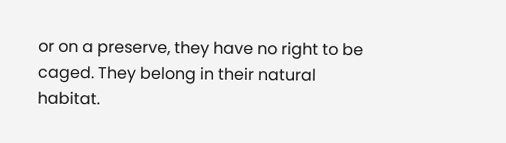or on a preserve, they have no right to be caged. They belong in their natural habitat.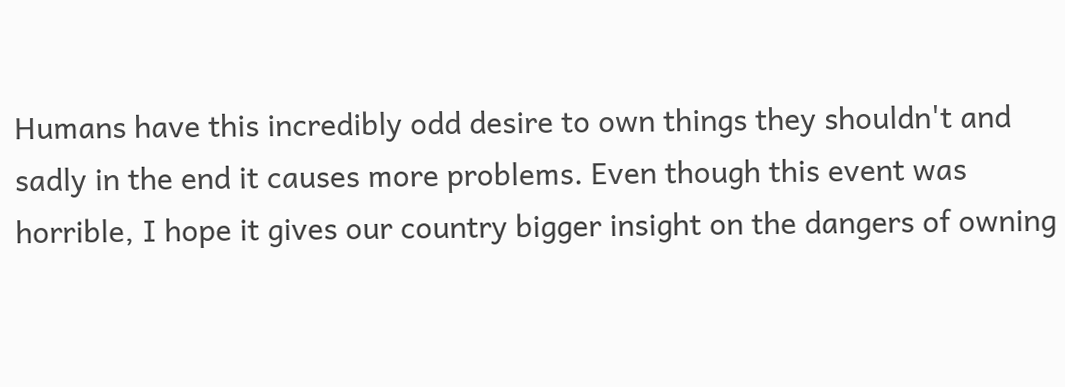Humans have this incredibly odd desire to own things they shouldn't and sadly in the end it causes more problems. Even though this event was horrible, I hope it gives our country bigger insight on the dangers of owning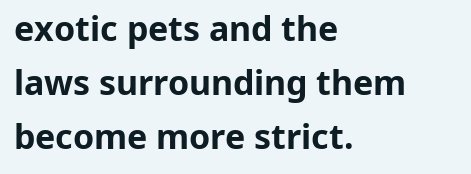exotic pets and the laws surrounding them become more strict.